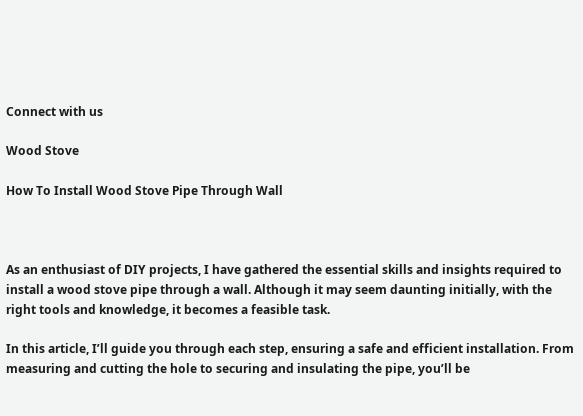Connect with us

Wood Stove

How To Install Wood Stove Pipe Through Wall



As an enthusiast of DIY projects, I have gathered the essential skills and insights required to install a wood stove pipe through a wall. Although it may seem daunting initially, with the right tools and knowledge, it becomes a feasible task.

In this article, I’ll guide you through each step, ensuring a safe and efficient installation. From measuring and cutting the hole to securing and insulating the pipe, you’ll be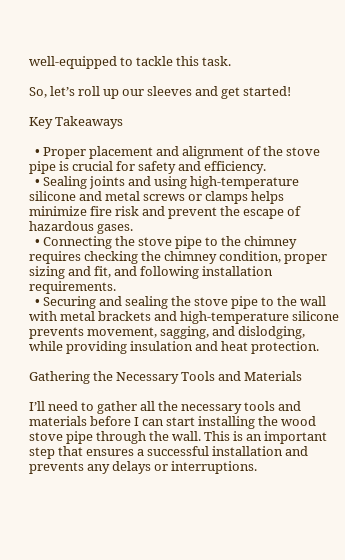well-equipped to tackle this task.

So, let’s roll up our sleeves and get started!

Key Takeaways

  • Proper placement and alignment of the stove pipe is crucial for safety and efficiency.
  • Sealing joints and using high-temperature silicone and metal screws or clamps helps minimize fire risk and prevent the escape of hazardous gases.
  • Connecting the stove pipe to the chimney requires checking the chimney condition, proper sizing and fit, and following installation requirements.
  • Securing and sealing the stove pipe to the wall with metal brackets and high-temperature silicone prevents movement, sagging, and dislodging, while providing insulation and heat protection.

Gathering the Necessary Tools and Materials

I’ll need to gather all the necessary tools and materials before I can start installing the wood stove pipe through the wall. This is an important step that ensures a successful installation and prevents any delays or interruptions.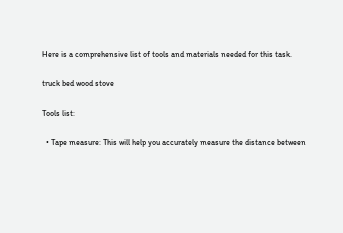Here is a comprehensive list of tools and materials needed for this task.

truck bed wood stove

Tools list:

  • Tape measure: This will help you accurately measure the distance between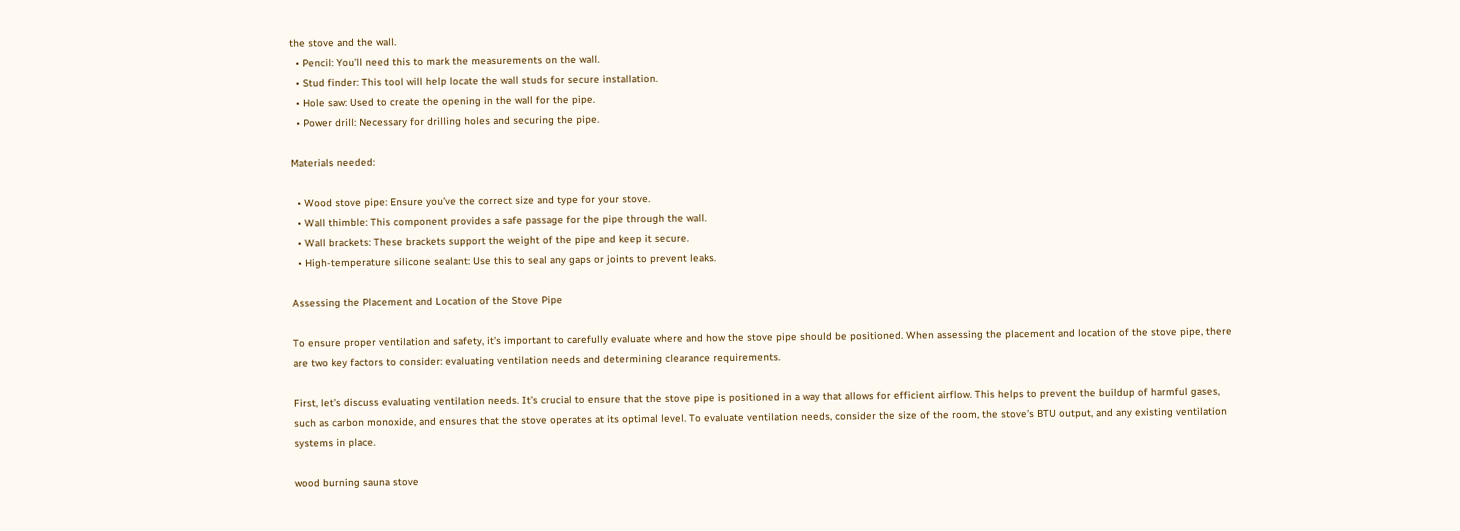the stove and the wall.
  • Pencil: You’ll need this to mark the measurements on the wall.
  • Stud finder: This tool will help locate the wall studs for secure installation.
  • Hole saw: Used to create the opening in the wall for the pipe.
  • Power drill: Necessary for drilling holes and securing the pipe.

Materials needed:

  • Wood stove pipe: Ensure you’ve the correct size and type for your stove.
  • Wall thimble: This component provides a safe passage for the pipe through the wall.
  • Wall brackets: These brackets support the weight of the pipe and keep it secure.
  • High-temperature silicone sealant: Use this to seal any gaps or joints to prevent leaks.

Assessing the Placement and Location of the Stove Pipe

To ensure proper ventilation and safety, it’s important to carefully evaluate where and how the stove pipe should be positioned. When assessing the placement and location of the stove pipe, there are two key factors to consider: evaluating ventilation needs and determining clearance requirements.

First, let’s discuss evaluating ventilation needs. It’s crucial to ensure that the stove pipe is positioned in a way that allows for efficient airflow. This helps to prevent the buildup of harmful gases, such as carbon monoxide, and ensures that the stove operates at its optimal level. To evaluate ventilation needs, consider the size of the room, the stove’s BTU output, and any existing ventilation systems in place.

wood burning sauna stove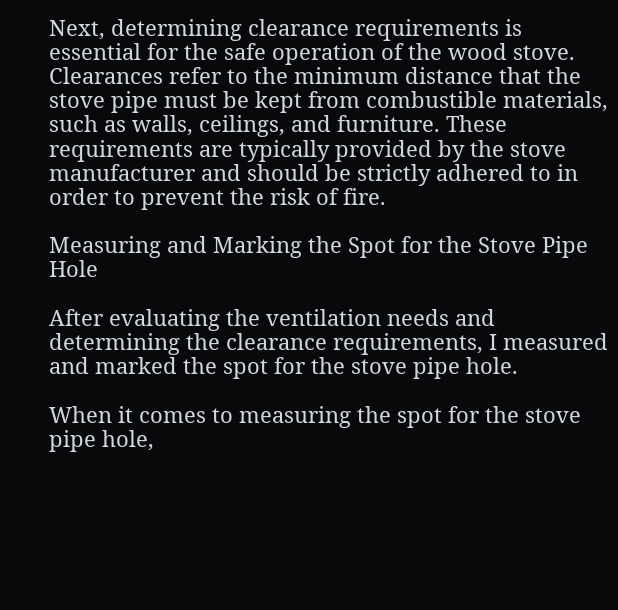Next, determining clearance requirements is essential for the safe operation of the wood stove. Clearances refer to the minimum distance that the stove pipe must be kept from combustible materials, such as walls, ceilings, and furniture. These requirements are typically provided by the stove manufacturer and should be strictly adhered to in order to prevent the risk of fire.

Measuring and Marking the Spot for the Stove Pipe Hole

After evaluating the ventilation needs and determining the clearance requirements, I measured and marked the spot for the stove pipe hole.

When it comes to measuring the spot for the stove pipe hole,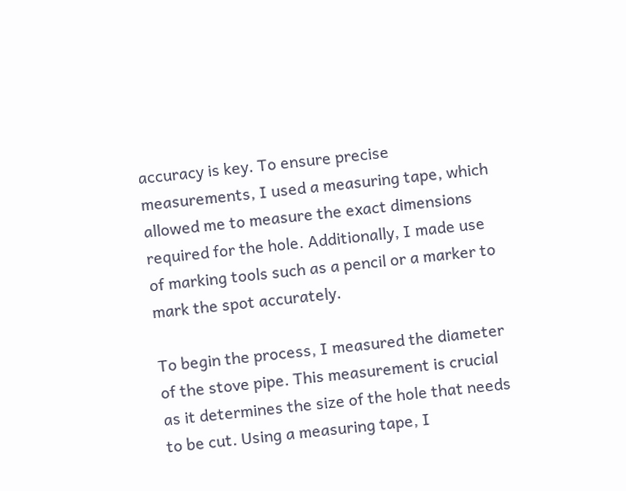accuracy is key. To ensure precise measurements, I used a measuring tape, which allowed me to measure the exact dimensions required for the hole. Additionally, I made use of marking tools such as a pencil or a marker to mark the spot accurately.

To begin the process, I measured the diameter of the stove pipe. This measurement is crucial as it determines the size of the hole that needs to be cut. Using a measuring tape, I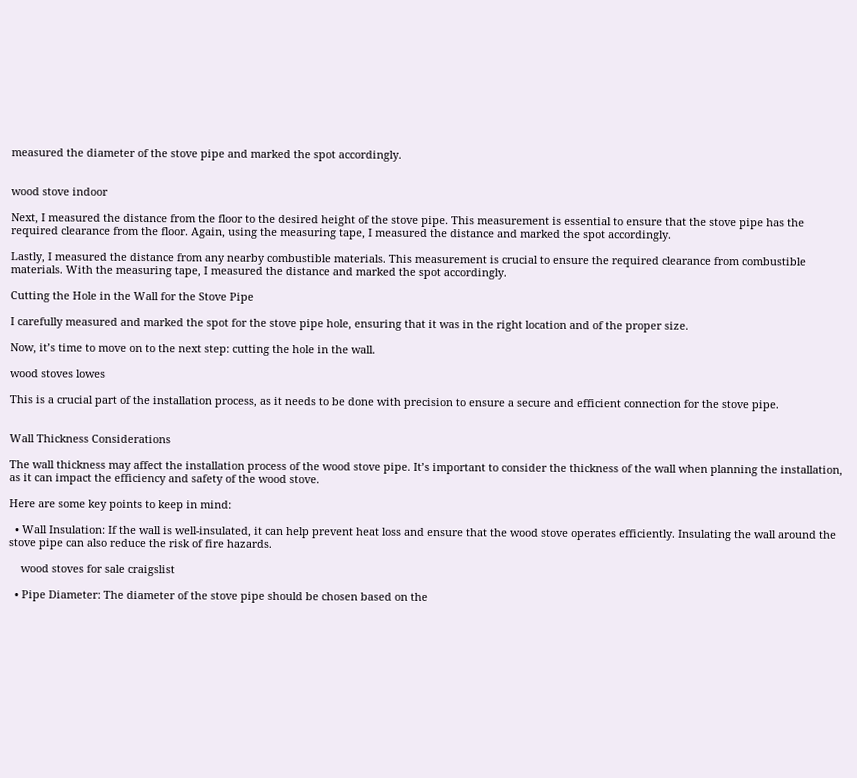measured the diameter of the stove pipe and marked the spot accordingly.


wood stove indoor

Next, I measured the distance from the floor to the desired height of the stove pipe. This measurement is essential to ensure that the stove pipe has the required clearance from the floor. Again, using the measuring tape, I measured the distance and marked the spot accordingly.

Lastly, I measured the distance from any nearby combustible materials. This measurement is crucial to ensure the required clearance from combustible materials. With the measuring tape, I measured the distance and marked the spot accordingly.

Cutting the Hole in the Wall for the Stove Pipe

I carefully measured and marked the spot for the stove pipe hole, ensuring that it was in the right location and of the proper size.

Now, it’s time to move on to the next step: cutting the hole in the wall.

wood stoves lowes

This is a crucial part of the installation process, as it needs to be done with precision to ensure a secure and efficient connection for the stove pipe.


Wall Thickness Considerations

The wall thickness may affect the installation process of the wood stove pipe. It’s important to consider the thickness of the wall when planning the installation, as it can impact the efficiency and safety of the wood stove.

Here are some key points to keep in mind:

  • Wall Insulation: If the wall is well-insulated, it can help prevent heat loss and ensure that the wood stove operates efficiently. Insulating the wall around the stove pipe can also reduce the risk of fire hazards.

    wood stoves for sale craigslist

  • Pipe Diameter: The diameter of the stove pipe should be chosen based on the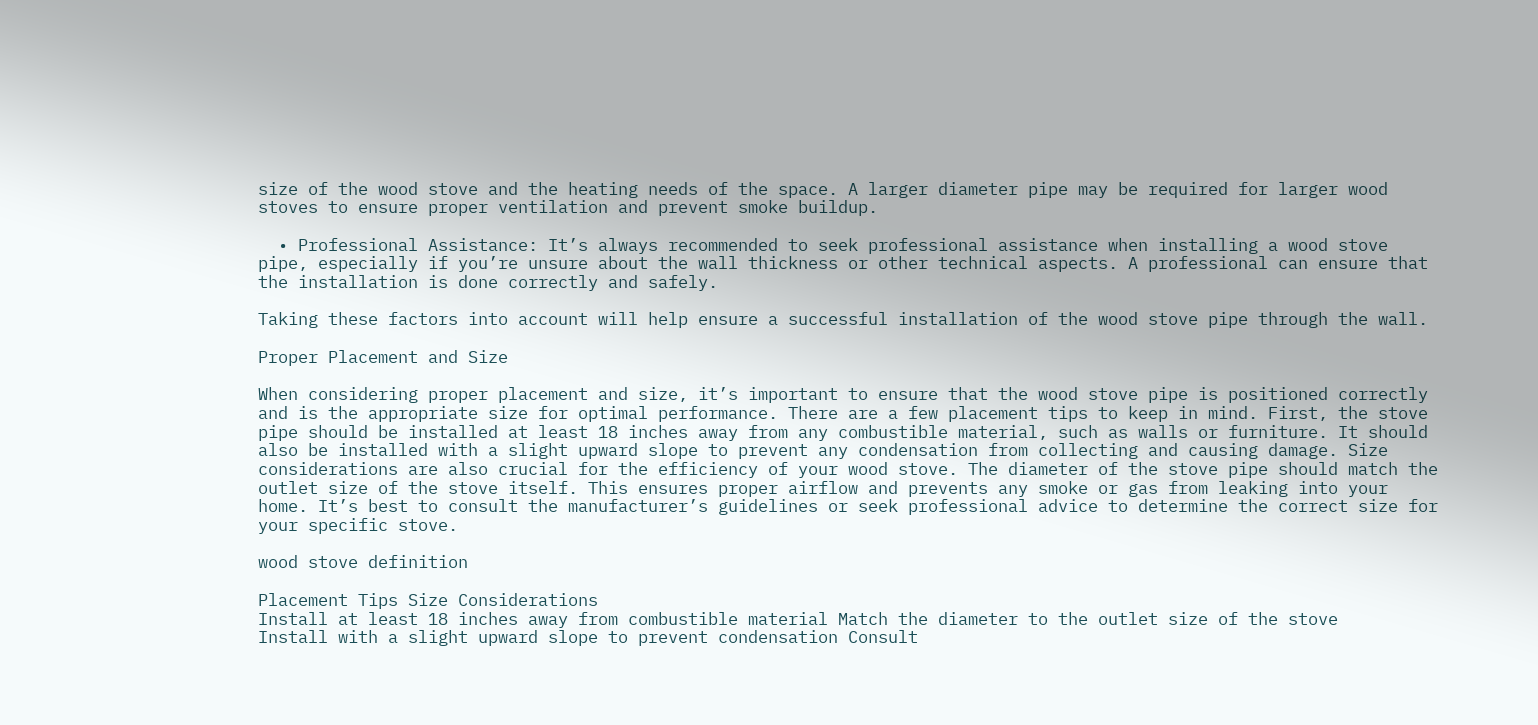size of the wood stove and the heating needs of the space. A larger diameter pipe may be required for larger wood stoves to ensure proper ventilation and prevent smoke buildup.

  • Professional Assistance: It’s always recommended to seek professional assistance when installing a wood stove pipe, especially if you’re unsure about the wall thickness or other technical aspects. A professional can ensure that the installation is done correctly and safely.

Taking these factors into account will help ensure a successful installation of the wood stove pipe through the wall.

Proper Placement and Size

When considering proper placement and size, it’s important to ensure that the wood stove pipe is positioned correctly and is the appropriate size for optimal performance. There are a few placement tips to keep in mind. First, the stove pipe should be installed at least 18 inches away from any combustible material, such as walls or furniture. It should also be installed with a slight upward slope to prevent any condensation from collecting and causing damage. Size considerations are also crucial for the efficiency of your wood stove. The diameter of the stove pipe should match the outlet size of the stove itself. This ensures proper airflow and prevents any smoke or gas from leaking into your home. It’s best to consult the manufacturer’s guidelines or seek professional advice to determine the correct size for your specific stove.

wood stove definition

Placement Tips Size Considerations
Install at least 18 inches away from combustible material Match the diameter to the outlet size of the stove
Install with a slight upward slope to prevent condensation Consult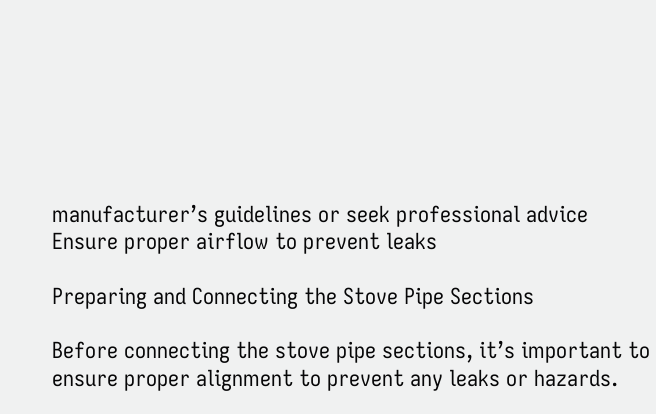manufacturer’s guidelines or seek professional advice
Ensure proper airflow to prevent leaks

Preparing and Connecting the Stove Pipe Sections

Before connecting the stove pipe sections, it’s important to ensure proper alignment to prevent any leaks or hazards.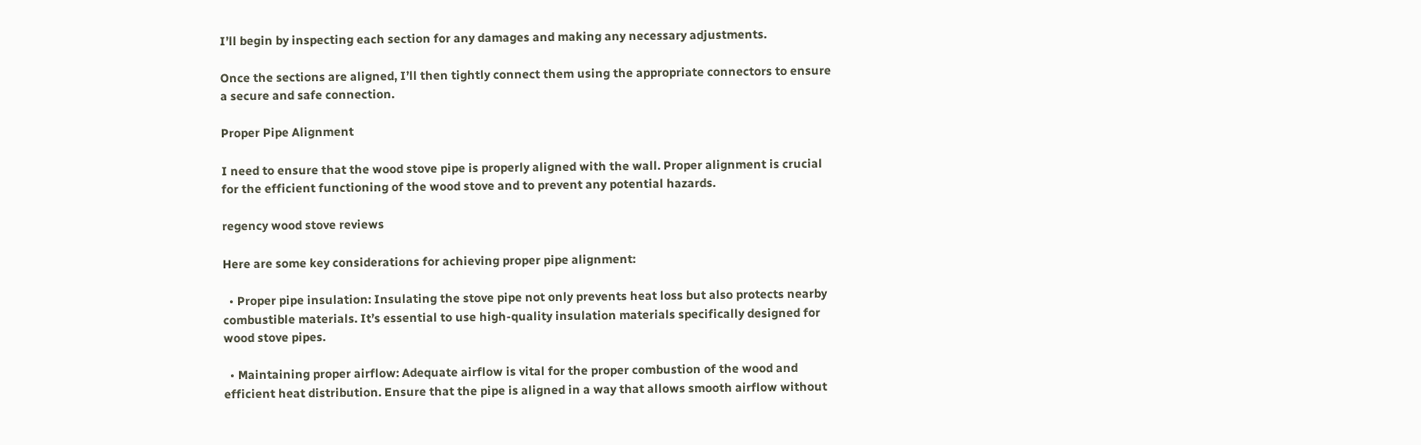I’ll begin by inspecting each section for any damages and making any necessary adjustments.

Once the sections are aligned, I’ll then tightly connect them using the appropriate connectors to ensure a secure and safe connection.

Proper Pipe Alignment

I need to ensure that the wood stove pipe is properly aligned with the wall. Proper alignment is crucial for the efficient functioning of the wood stove and to prevent any potential hazards.

regency wood stove reviews

Here are some key considerations for achieving proper pipe alignment:

  • Proper pipe insulation: Insulating the stove pipe not only prevents heat loss but also protects nearby combustible materials. It’s essential to use high-quality insulation materials specifically designed for wood stove pipes.

  • Maintaining proper airflow: Adequate airflow is vital for the proper combustion of the wood and efficient heat distribution. Ensure that the pipe is aligned in a way that allows smooth airflow without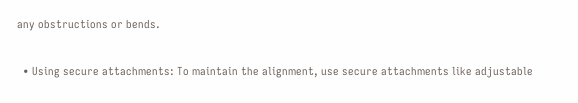any obstructions or bends.

  • Using secure attachments: To maintain the alignment, use secure attachments like adjustable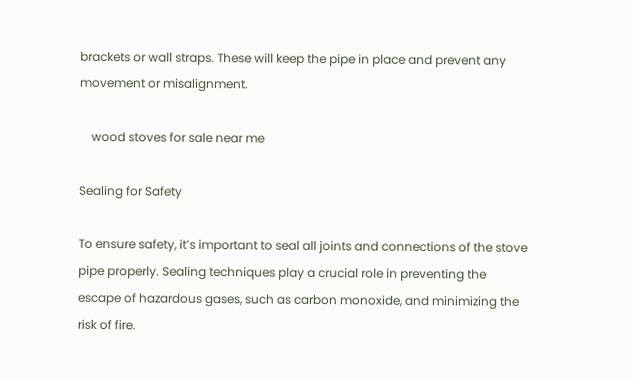brackets or wall straps. These will keep the pipe in place and prevent any movement or misalignment.

    wood stoves for sale near me

Sealing for Safety

To ensure safety, it’s important to seal all joints and connections of the stove pipe properly. Sealing techniques play a crucial role in preventing the escape of hazardous gases, such as carbon monoxide, and minimizing the risk of fire.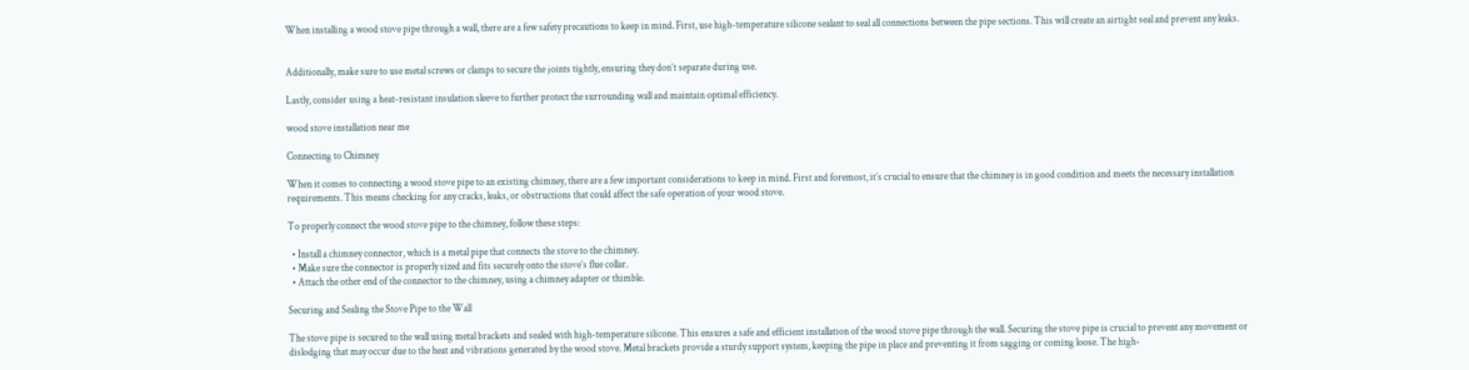When installing a wood stove pipe through a wall, there are a few safety precautions to keep in mind. First, use high-temperature silicone sealant to seal all connections between the pipe sections. This will create an airtight seal and prevent any leaks.


Additionally, make sure to use metal screws or clamps to secure the joints tightly, ensuring they don’t separate during use.

Lastly, consider using a heat-resistant insulation sleeve to further protect the surrounding wall and maintain optimal efficiency.

wood stove installation near me

Connecting to Chimney

When it comes to connecting a wood stove pipe to an existing chimney, there are a few important considerations to keep in mind. First and foremost, it’s crucial to ensure that the chimney is in good condition and meets the necessary installation requirements. This means checking for any cracks, leaks, or obstructions that could affect the safe operation of your wood stove.

To properly connect the wood stove pipe to the chimney, follow these steps:

  • Install a chimney connector, which is a metal pipe that connects the stove to the chimney.
  • Make sure the connector is properly sized and fits securely onto the stove’s flue collar.
  • Attach the other end of the connector to the chimney, using a chimney adapter or thimble.

Securing and Sealing the Stove Pipe to the Wall

The stove pipe is secured to the wall using metal brackets and sealed with high-temperature silicone. This ensures a safe and efficient installation of the wood stove pipe through the wall. Securing the stove pipe is crucial to prevent any movement or dislodging that may occur due to the heat and vibrations generated by the wood stove. Metal brackets provide a sturdy support system, keeping the pipe in place and preventing it from sagging or coming loose. The high-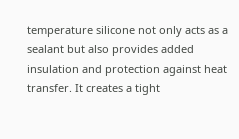temperature silicone not only acts as a sealant but also provides added insulation and protection against heat transfer. It creates a tight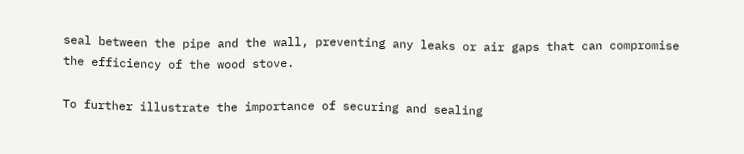seal between the pipe and the wall, preventing any leaks or air gaps that can compromise the efficiency of the wood stove.

To further illustrate the importance of securing and sealing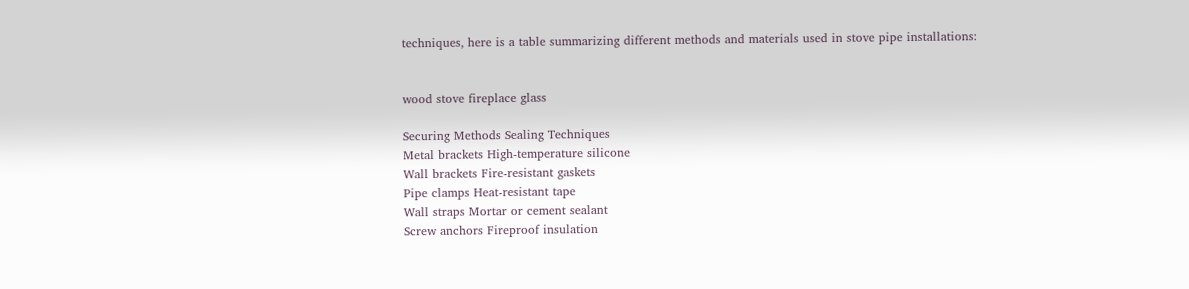techniques, here is a table summarizing different methods and materials used in stove pipe installations:


wood stove fireplace glass

Securing Methods Sealing Techniques
Metal brackets High-temperature silicone
Wall brackets Fire-resistant gaskets
Pipe clamps Heat-resistant tape
Wall straps Mortar or cement sealant
Screw anchors Fireproof insulation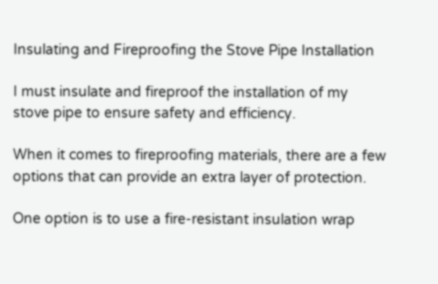Insulating and Fireproofing the Stove Pipe Installation

I must insulate and fireproof the installation of my stove pipe to ensure safety and efficiency.

When it comes to fireproofing materials, there are a few options that can provide an extra layer of protection.

One option is to use a fire-resistant insulation wrap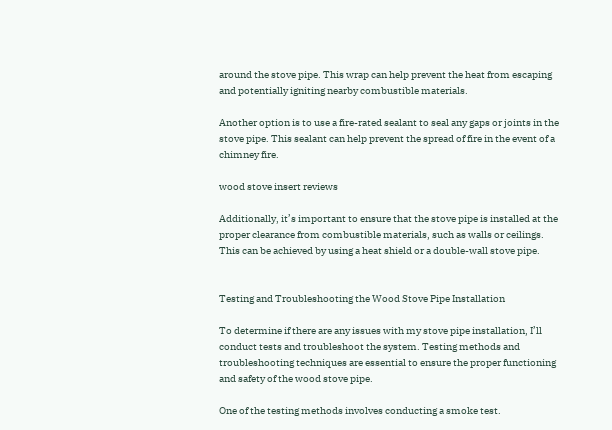around the stove pipe. This wrap can help prevent the heat from escaping and potentially igniting nearby combustible materials.

Another option is to use a fire-rated sealant to seal any gaps or joints in the stove pipe. This sealant can help prevent the spread of fire in the event of a chimney fire.

wood stove insert reviews

Additionally, it’s important to ensure that the stove pipe is installed at the proper clearance from combustible materials, such as walls or ceilings. This can be achieved by using a heat shield or a double-wall stove pipe.


Testing and Troubleshooting the Wood Stove Pipe Installation

To determine if there are any issues with my stove pipe installation, I’ll conduct tests and troubleshoot the system. Testing methods and troubleshooting techniques are essential to ensure the proper functioning and safety of the wood stove pipe.

One of the testing methods involves conducting a smoke test.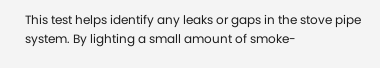This test helps identify any leaks or gaps in the stove pipe system. By lighting a small amount of smoke-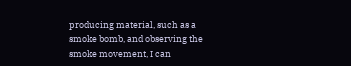producing material, such as a smoke bomb, and observing the smoke movement, I can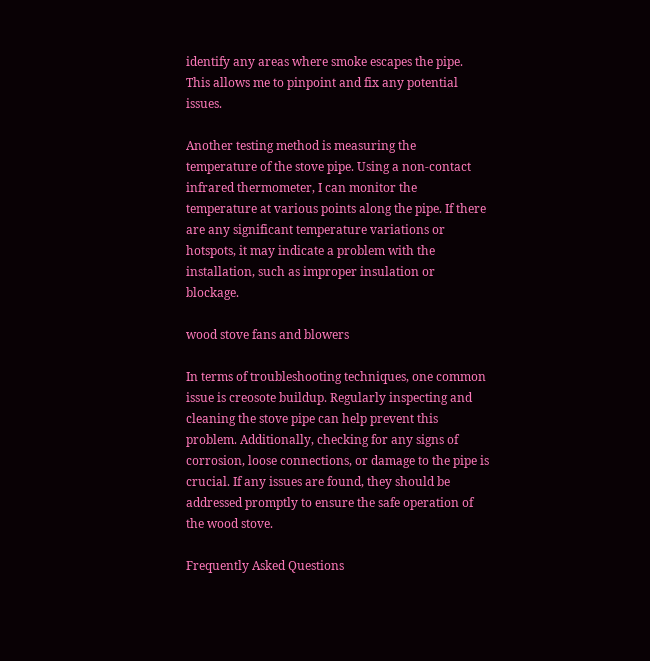identify any areas where smoke escapes the pipe. This allows me to pinpoint and fix any potential issues.

Another testing method is measuring the temperature of the stove pipe. Using a non-contact infrared thermometer, I can monitor the temperature at various points along the pipe. If there are any significant temperature variations or hotspots, it may indicate a problem with the installation, such as improper insulation or blockage.

wood stove fans and blowers

In terms of troubleshooting techniques, one common issue is creosote buildup. Regularly inspecting and cleaning the stove pipe can help prevent this problem. Additionally, checking for any signs of corrosion, loose connections, or damage to the pipe is crucial. If any issues are found, they should be addressed promptly to ensure the safe operation of the wood stove.

Frequently Asked Questions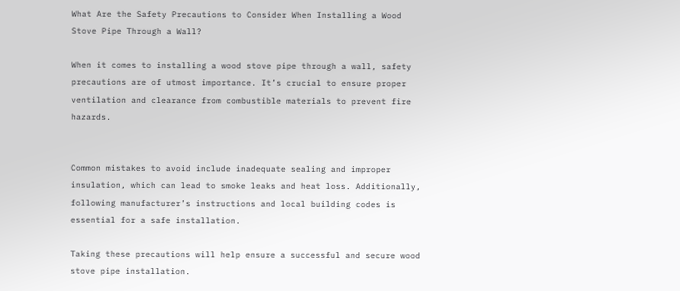What Are the Safety Precautions to Consider When Installing a Wood Stove Pipe Through a Wall?

When it comes to installing a wood stove pipe through a wall, safety precautions are of utmost importance. It’s crucial to ensure proper ventilation and clearance from combustible materials to prevent fire hazards.


Common mistakes to avoid include inadequate sealing and improper insulation, which can lead to smoke leaks and heat loss. Additionally, following manufacturer’s instructions and local building codes is essential for a safe installation.

Taking these precautions will help ensure a successful and secure wood stove pipe installation.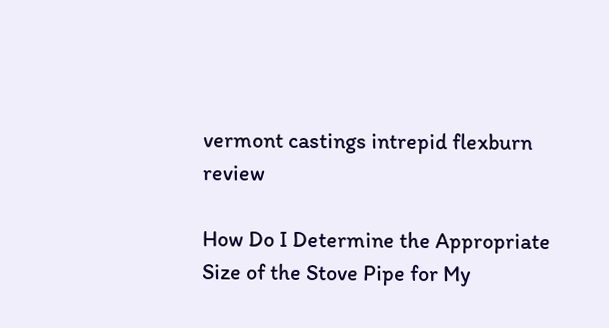vermont castings intrepid flexburn review

How Do I Determine the Appropriate Size of the Stove Pipe for My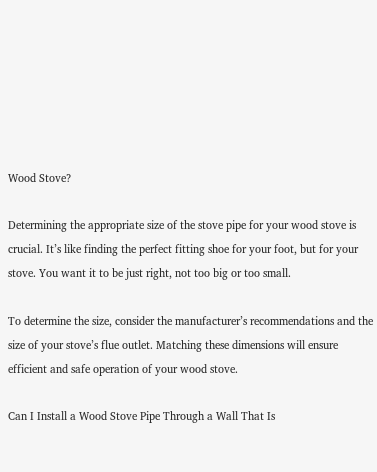Wood Stove?

Determining the appropriate size of the stove pipe for your wood stove is crucial. It’s like finding the perfect fitting shoe for your foot, but for your stove. You want it to be just right, not too big or too small.

To determine the size, consider the manufacturer’s recommendations and the size of your stove’s flue outlet. Matching these dimensions will ensure efficient and safe operation of your wood stove.

Can I Install a Wood Stove Pipe Through a Wall That Is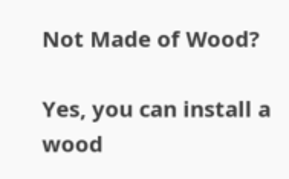Not Made of Wood?

Yes, you can install a wood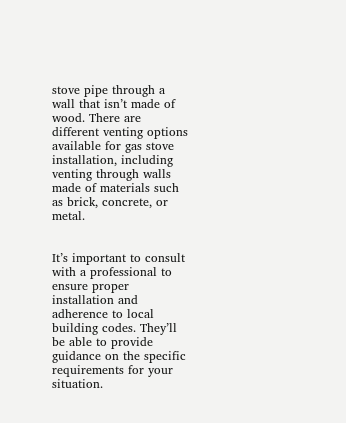stove pipe through a wall that isn’t made of wood. There are different venting options available for gas stove installation, including venting through walls made of materials such as brick, concrete, or metal.


It’s important to consult with a professional to ensure proper installation and adherence to local building codes. They’ll be able to provide guidance on the specific requirements for your situation.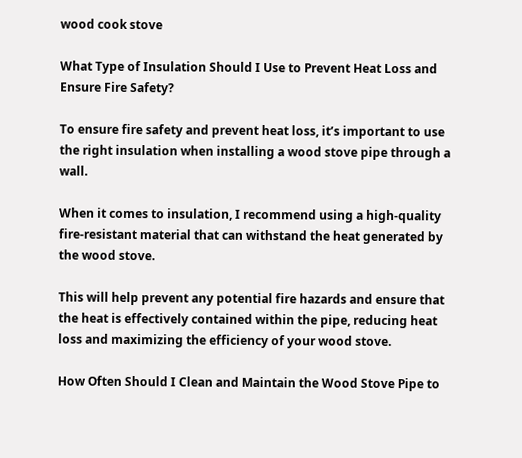wood cook stove

What Type of Insulation Should I Use to Prevent Heat Loss and Ensure Fire Safety?

To ensure fire safety and prevent heat loss, it’s important to use the right insulation when installing a wood stove pipe through a wall.

When it comes to insulation, I recommend using a high-quality fire-resistant material that can withstand the heat generated by the wood stove.

This will help prevent any potential fire hazards and ensure that the heat is effectively contained within the pipe, reducing heat loss and maximizing the efficiency of your wood stove.

How Often Should I Clean and Maintain the Wood Stove Pipe to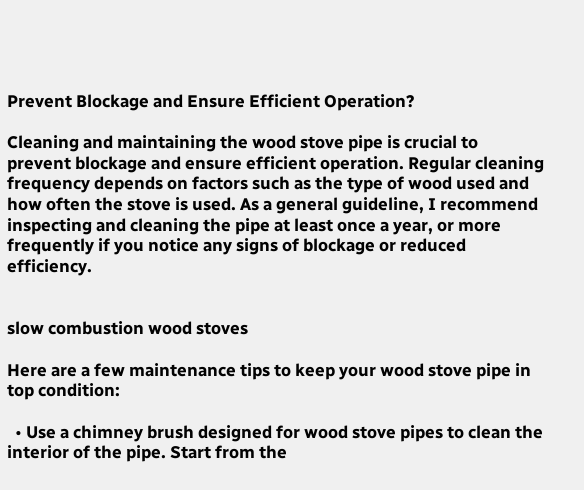Prevent Blockage and Ensure Efficient Operation?

Cleaning and maintaining the wood stove pipe is crucial to prevent blockage and ensure efficient operation. Regular cleaning frequency depends on factors such as the type of wood used and how often the stove is used. As a general guideline, I recommend inspecting and cleaning the pipe at least once a year, or more frequently if you notice any signs of blockage or reduced efficiency.


slow combustion wood stoves

Here are a few maintenance tips to keep your wood stove pipe in top condition:

  • Use a chimney brush designed for wood stove pipes to clean the interior of the pipe. Start from the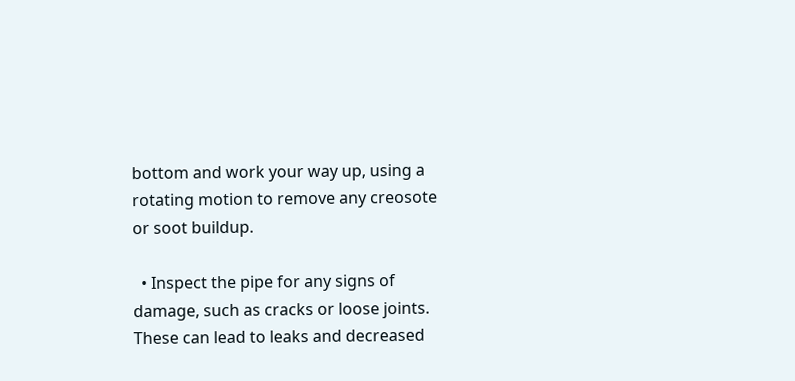bottom and work your way up, using a rotating motion to remove any creosote or soot buildup.

  • Inspect the pipe for any signs of damage, such as cracks or loose joints. These can lead to leaks and decreased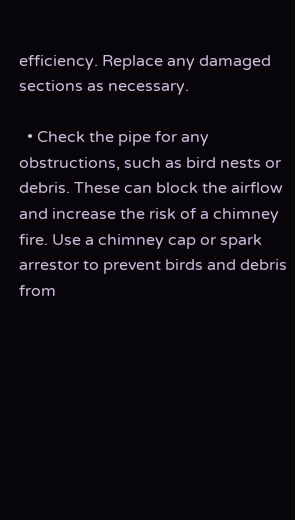efficiency. Replace any damaged sections as necessary.

  • Check the pipe for any obstructions, such as bird nests or debris. These can block the airflow and increase the risk of a chimney fire. Use a chimney cap or spark arrestor to prevent birds and debris from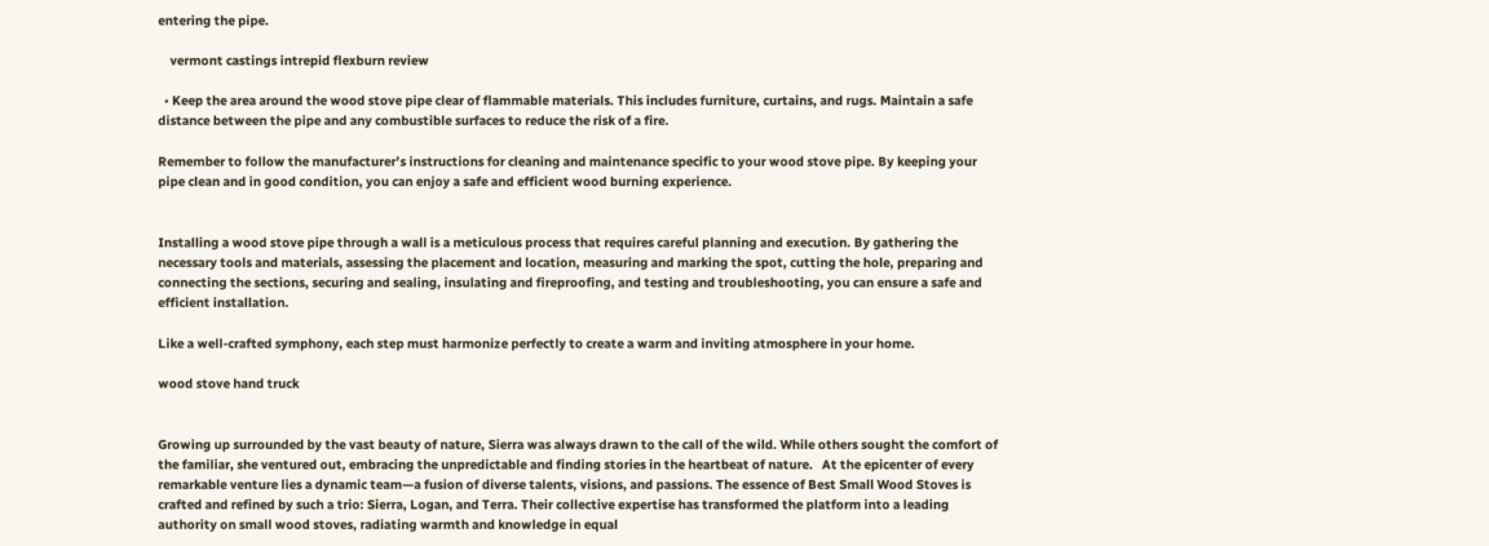entering the pipe.

    vermont castings intrepid flexburn review

  • Keep the area around the wood stove pipe clear of flammable materials. This includes furniture, curtains, and rugs. Maintain a safe distance between the pipe and any combustible surfaces to reduce the risk of a fire.

Remember to follow the manufacturer’s instructions for cleaning and maintenance specific to your wood stove pipe. By keeping your pipe clean and in good condition, you can enjoy a safe and efficient wood burning experience.


Installing a wood stove pipe through a wall is a meticulous process that requires careful planning and execution. By gathering the necessary tools and materials, assessing the placement and location, measuring and marking the spot, cutting the hole, preparing and connecting the sections, securing and sealing, insulating and fireproofing, and testing and troubleshooting, you can ensure a safe and efficient installation.

Like a well-crafted symphony, each step must harmonize perfectly to create a warm and inviting atmosphere in your home.

wood stove hand truck


Growing up surrounded by the vast beauty of nature, Sierra was always drawn to the call of the wild. While others sought the comfort of the familiar, she ventured out, embracing the unpredictable and finding stories in the heartbeat of nature.   At the epicenter of every remarkable venture lies a dynamic team—a fusion of diverse talents, visions, and passions. The essence of Best Small Wood Stoves is crafted and refined by such a trio: Sierra, Logan, and Terra. Their collective expertise has transformed the platform into a leading authority on small wood stoves, radiating warmth and knowledge in equal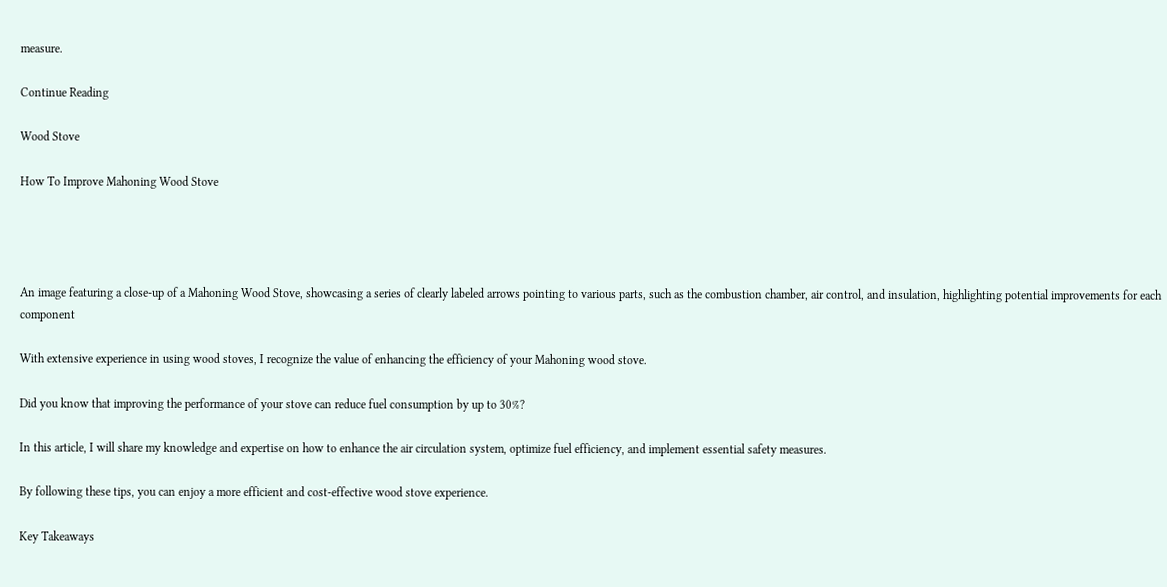measure.

Continue Reading

Wood Stove

How To Improve Mahoning Wood Stove




An image featuring a close-up of a Mahoning Wood Stove, showcasing a series of clearly labeled arrows pointing to various parts, such as the combustion chamber, air control, and insulation, highlighting potential improvements for each component

With extensive experience in using wood stoves, I recognize the value of enhancing the efficiency of your Mahoning wood stove.

Did you know that improving the performance of your stove can reduce fuel consumption by up to 30%?

In this article, I will share my knowledge and expertise on how to enhance the air circulation system, optimize fuel efficiency, and implement essential safety measures.

By following these tips, you can enjoy a more efficient and cost-effective wood stove experience.

Key Takeaways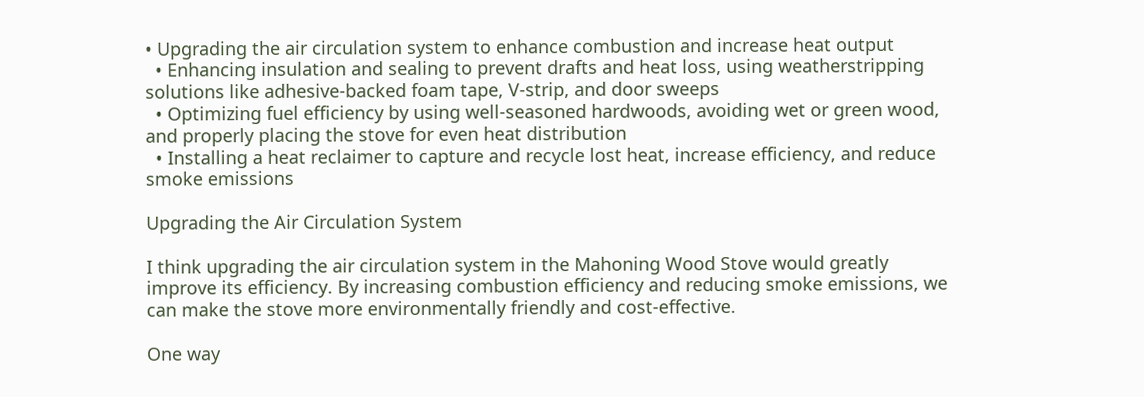• Upgrading the air circulation system to enhance combustion and increase heat output
  • Enhancing insulation and sealing to prevent drafts and heat loss, using weatherstripping solutions like adhesive-backed foam tape, V-strip, and door sweeps
  • Optimizing fuel efficiency by using well-seasoned hardwoods, avoiding wet or green wood, and properly placing the stove for even heat distribution
  • Installing a heat reclaimer to capture and recycle lost heat, increase efficiency, and reduce smoke emissions

Upgrading the Air Circulation System

I think upgrading the air circulation system in the Mahoning Wood Stove would greatly improve its efficiency. By increasing combustion efficiency and reducing smoke emissions, we can make the stove more environmentally friendly and cost-effective.

One way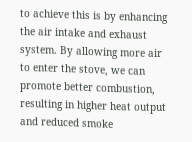to achieve this is by enhancing the air intake and exhaust system. By allowing more air to enter the stove, we can promote better combustion, resulting in higher heat output and reduced smoke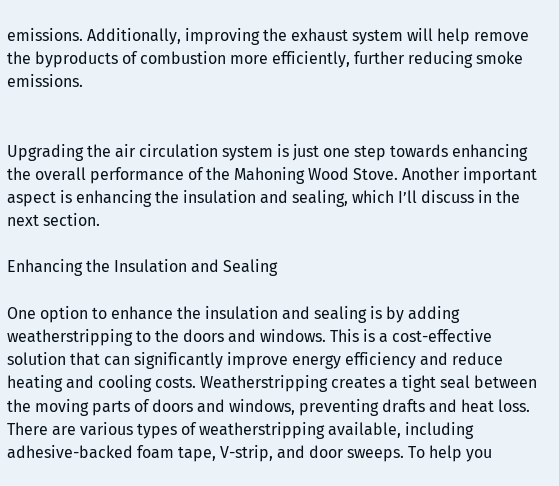emissions. Additionally, improving the exhaust system will help remove the byproducts of combustion more efficiently, further reducing smoke emissions.


Upgrading the air circulation system is just one step towards enhancing the overall performance of the Mahoning Wood Stove. Another important aspect is enhancing the insulation and sealing, which I’ll discuss in the next section.

Enhancing the Insulation and Sealing

One option to enhance the insulation and sealing is by adding weatherstripping to the doors and windows. This is a cost-effective solution that can significantly improve energy efficiency and reduce heating and cooling costs. Weatherstripping creates a tight seal between the moving parts of doors and windows, preventing drafts and heat loss. There are various types of weatherstripping available, including adhesive-backed foam tape, V-strip, and door sweeps. To help you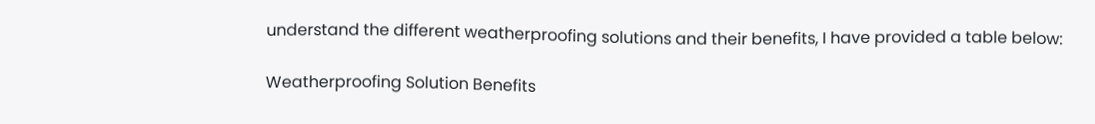understand the different weatherproofing solutions and their benefits, I have provided a table below:

Weatherproofing Solution Benefits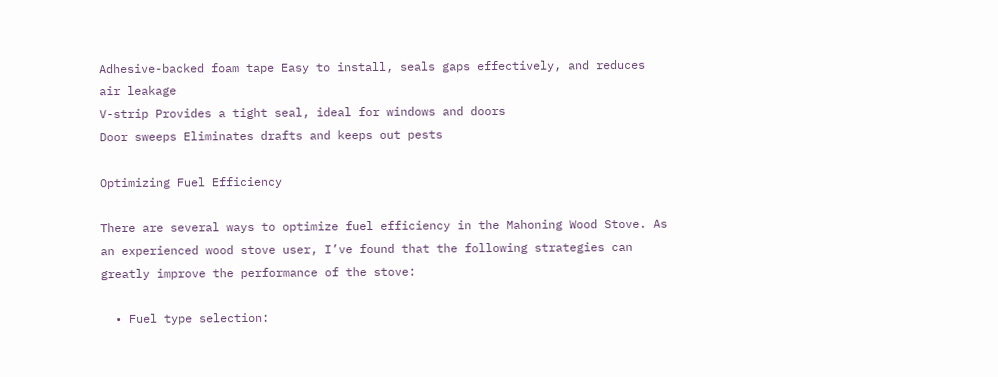Adhesive-backed foam tape Easy to install, seals gaps effectively, and reduces air leakage
V-strip Provides a tight seal, ideal for windows and doors
Door sweeps Eliminates drafts and keeps out pests

Optimizing Fuel Efficiency

There are several ways to optimize fuel efficiency in the Mahoning Wood Stove. As an experienced wood stove user, I’ve found that the following strategies can greatly improve the performance of the stove:

  • Fuel type selection: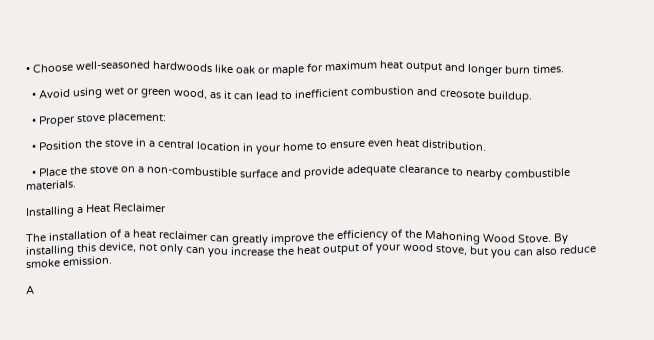• Choose well-seasoned hardwoods like oak or maple for maximum heat output and longer burn times.

  • Avoid using wet or green wood, as it can lead to inefficient combustion and creosote buildup.

  • Proper stove placement:

  • Position the stove in a central location in your home to ensure even heat distribution.

  • Place the stove on a non-combustible surface and provide adequate clearance to nearby combustible materials.

Installing a Heat Reclaimer

The installation of a heat reclaimer can greatly improve the efficiency of the Mahoning Wood Stove. By installing this device, not only can you increase the heat output of your wood stove, but you can also reduce smoke emission.

A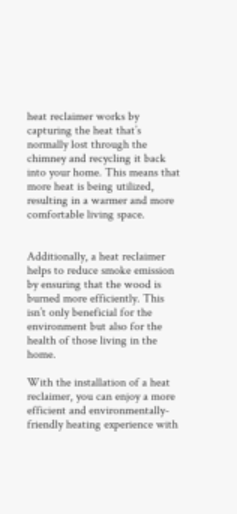heat reclaimer works by capturing the heat that’s normally lost through the chimney and recycling it back into your home. This means that more heat is being utilized, resulting in a warmer and more comfortable living space.


Additionally, a heat reclaimer helps to reduce smoke emission by ensuring that the wood is burned more efficiently. This isn’t only beneficial for the environment but also for the health of those living in the home.

With the installation of a heat reclaimer, you can enjoy a more efficient and environmentally-friendly heating experience with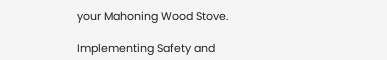your Mahoning Wood Stove.

Implementing Safety and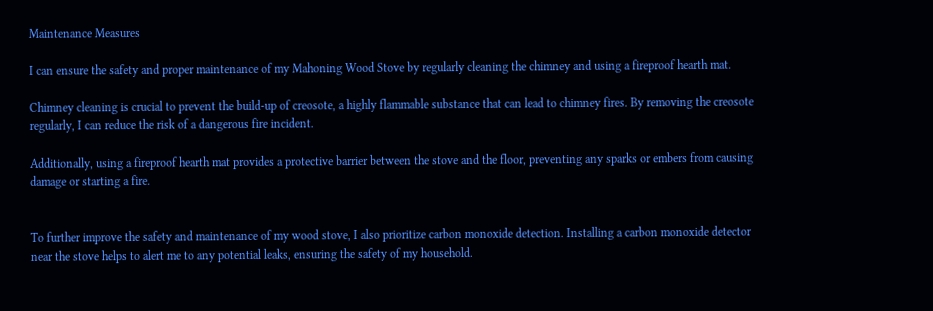Maintenance Measures

I can ensure the safety and proper maintenance of my Mahoning Wood Stove by regularly cleaning the chimney and using a fireproof hearth mat.

Chimney cleaning is crucial to prevent the build-up of creosote, a highly flammable substance that can lead to chimney fires. By removing the creosote regularly, I can reduce the risk of a dangerous fire incident.

Additionally, using a fireproof hearth mat provides a protective barrier between the stove and the floor, preventing any sparks or embers from causing damage or starting a fire.


To further improve the safety and maintenance of my wood stove, I also prioritize carbon monoxide detection. Installing a carbon monoxide detector near the stove helps to alert me to any potential leaks, ensuring the safety of my household.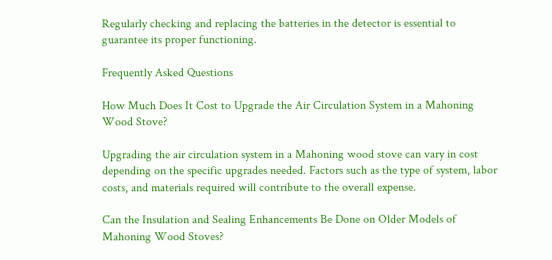Regularly checking and replacing the batteries in the detector is essential to guarantee its proper functioning.

Frequently Asked Questions

How Much Does It Cost to Upgrade the Air Circulation System in a Mahoning Wood Stove?

Upgrading the air circulation system in a Mahoning wood stove can vary in cost depending on the specific upgrades needed. Factors such as the type of system, labor costs, and materials required will contribute to the overall expense.

Can the Insulation and Sealing Enhancements Be Done on Older Models of Mahoning Wood Stoves?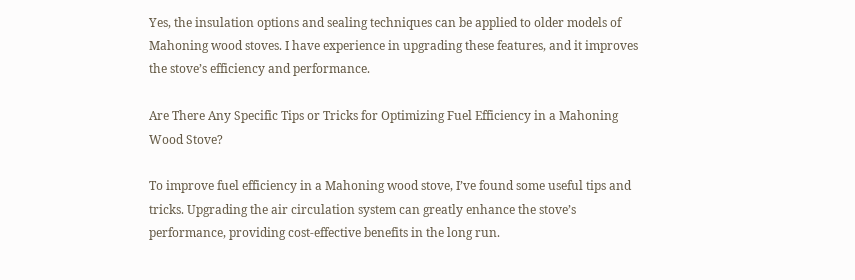Yes, the insulation options and sealing techniques can be applied to older models of Mahoning wood stoves. I have experience in upgrading these features, and it improves the stove’s efficiency and performance.

Are There Any Specific Tips or Tricks for Optimizing Fuel Efficiency in a Mahoning Wood Stove?

To improve fuel efficiency in a Mahoning wood stove, I’ve found some useful tips and tricks. Upgrading the air circulation system can greatly enhance the stove’s performance, providing cost-effective benefits in the long run.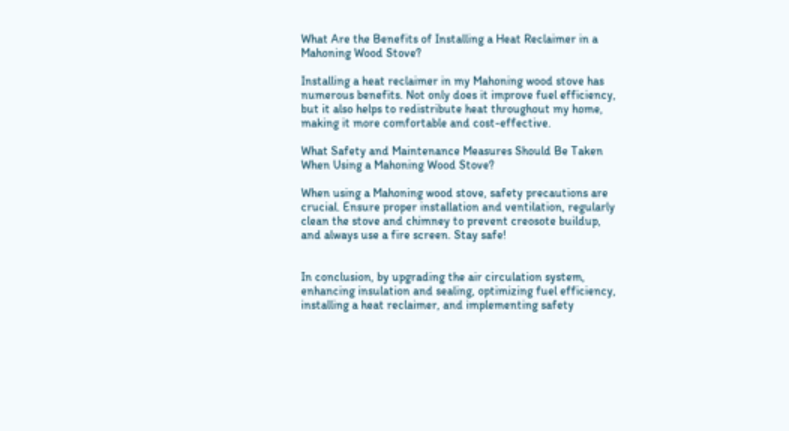What Are the Benefits of Installing a Heat Reclaimer in a Mahoning Wood Stove?

Installing a heat reclaimer in my Mahoning wood stove has numerous benefits. Not only does it improve fuel efficiency, but it also helps to redistribute heat throughout my home, making it more comfortable and cost-effective.

What Safety and Maintenance Measures Should Be Taken When Using a Mahoning Wood Stove?

When using a Mahoning wood stove, safety precautions are crucial. Ensure proper installation and ventilation, regularly clean the stove and chimney to prevent creosote buildup, and always use a fire screen. Stay safe!


In conclusion, by upgrading the air circulation system, enhancing insulation and sealing, optimizing fuel efficiency, installing a heat reclaimer, and implementing safety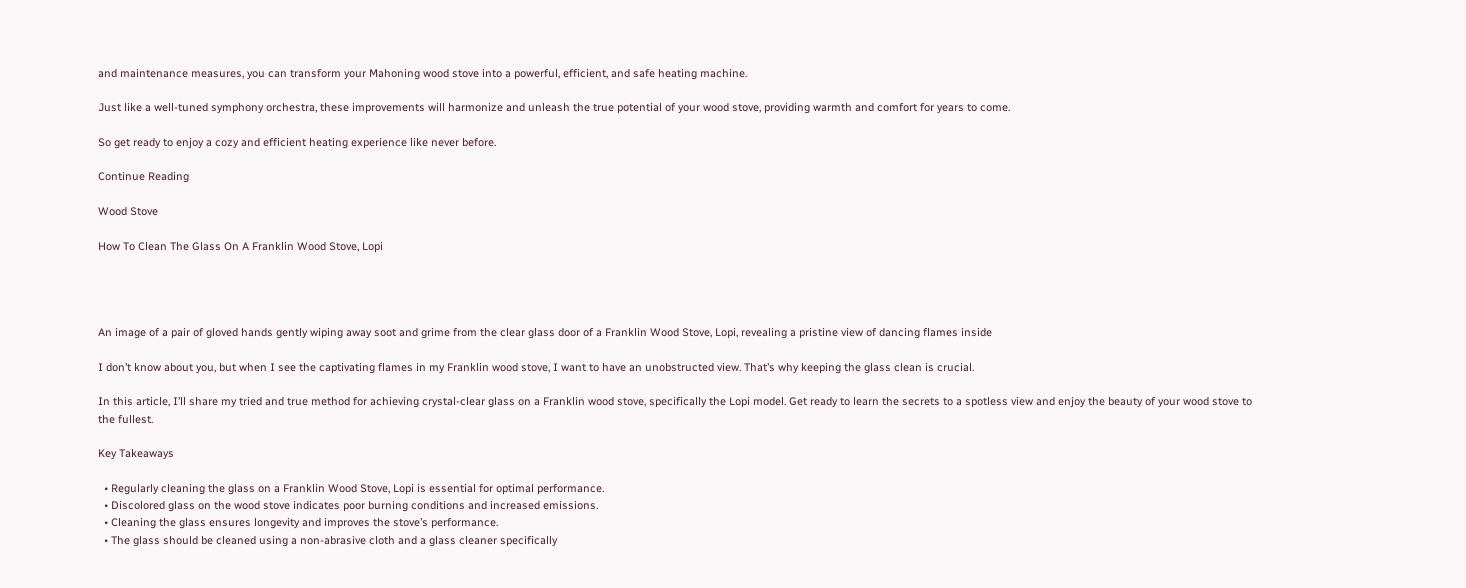and maintenance measures, you can transform your Mahoning wood stove into a powerful, efficient, and safe heating machine.

Just like a well-tuned symphony orchestra, these improvements will harmonize and unleash the true potential of your wood stove, providing warmth and comfort for years to come.

So get ready to enjoy a cozy and efficient heating experience like never before.

Continue Reading

Wood Stove

How To Clean The Glass On A Franklin Wood Stove, Lopi




An image of a pair of gloved hands gently wiping away soot and grime from the clear glass door of a Franklin Wood Stove, Lopi, revealing a pristine view of dancing flames inside

I don’t know about you, but when I see the captivating flames in my Franklin wood stove, I want to have an unobstructed view. That’s why keeping the glass clean is crucial.

In this article, I’ll share my tried and true method for achieving crystal-clear glass on a Franklin wood stove, specifically the Lopi model. Get ready to learn the secrets to a spotless view and enjoy the beauty of your wood stove to the fullest.

Key Takeaways

  • Regularly cleaning the glass on a Franklin Wood Stove, Lopi is essential for optimal performance.
  • Discolored glass on the wood stove indicates poor burning conditions and increased emissions.
  • Cleaning the glass ensures longevity and improves the stove’s performance.
  • The glass should be cleaned using a non-abrasive cloth and a glass cleaner specifically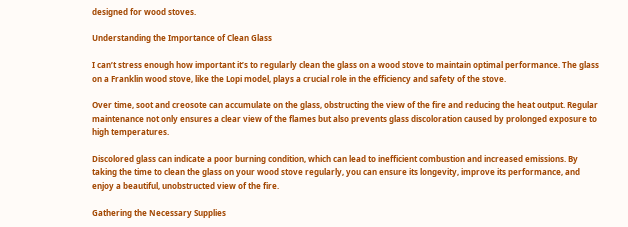designed for wood stoves.

Understanding the Importance of Clean Glass

I can’t stress enough how important it’s to regularly clean the glass on a wood stove to maintain optimal performance. The glass on a Franklin wood stove, like the Lopi model, plays a crucial role in the efficiency and safety of the stove.

Over time, soot and creosote can accumulate on the glass, obstructing the view of the fire and reducing the heat output. Regular maintenance not only ensures a clear view of the flames but also prevents glass discoloration caused by prolonged exposure to high temperatures.

Discolored glass can indicate a poor burning condition, which can lead to inefficient combustion and increased emissions. By taking the time to clean the glass on your wood stove regularly, you can ensure its longevity, improve its performance, and enjoy a beautiful, unobstructed view of the fire.

Gathering the Necessary Supplies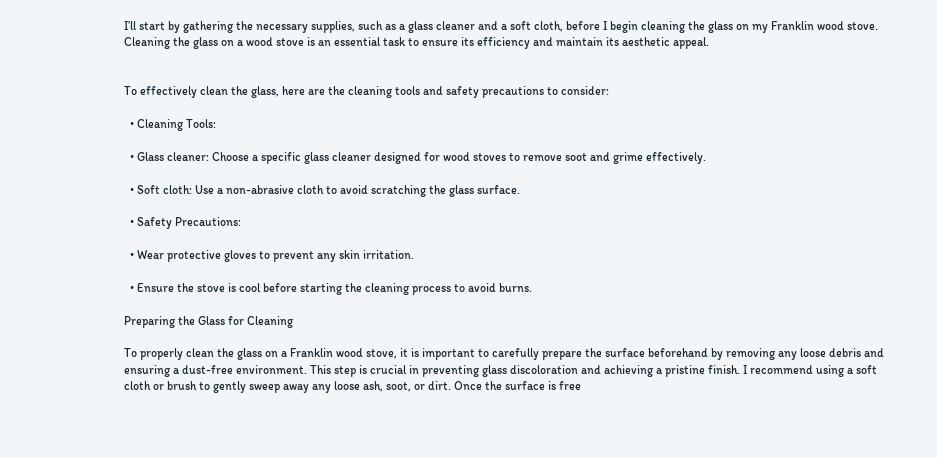I’ll start by gathering the necessary supplies, such as a glass cleaner and a soft cloth, before I begin cleaning the glass on my Franklin wood stove. Cleaning the glass on a wood stove is an essential task to ensure its efficiency and maintain its aesthetic appeal.


To effectively clean the glass, here are the cleaning tools and safety precautions to consider:

  • Cleaning Tools:

  • Glass cleaner: Choose a specific glass cleaner designed for wood stoves to remove soot and grime effectively.

  • Soft cloth: Use a non-abrasive cloth to avoid scratching the glass surface.

  • Safety Precautions:

  • Wear protective gloves to prevent any skin irritation.

  • Ensure the stove is cool before starting the cleaning process to avoid burns.

Preparing the Glass for Cleaning

To properly clean the glass on a Franklin wood stove, it is important to carefully prepare the surface beforehand by removing any loose debris and ensuring a dust-free environment. This step is crucial in preventing glass discoloration and achieving a pristine finish. I recommend using a soft cloth or brush to gently sweep away any loose ash, soot, or dirt. Once the surface is free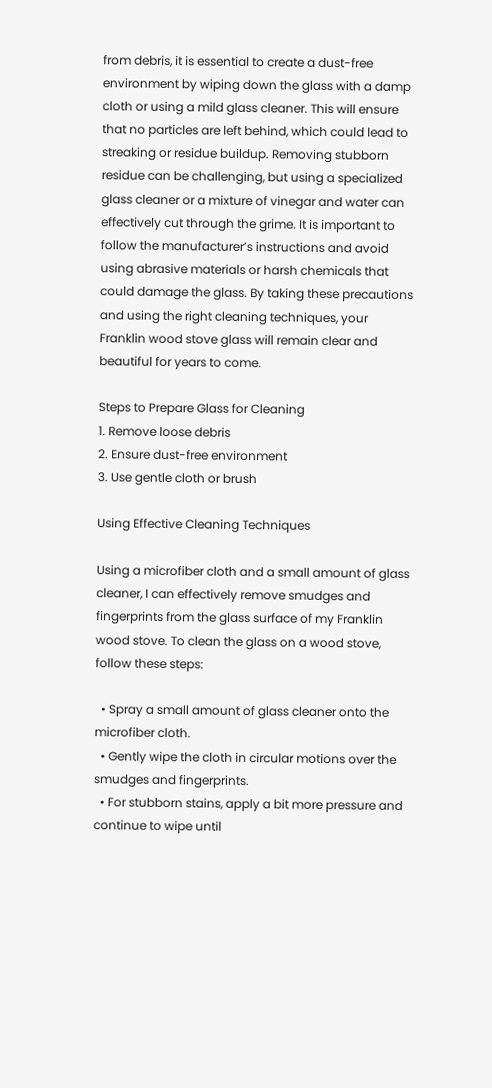from debris, it is essential to create a dust-free environment by wiping down the glass with a damp cloth or using a mild glass cleaner. This will ensure that no particles are left behind, which could lead to streaking or residue buildup. Removing stubborn residue can be challenging, but using a specialized glass cleaner or a mixture of vinegar and water can effectively cut through the grime. It is important to follow the manufacturer’s instructions and avoid using abrasive materials or harsh chemicals that could damage the glass. By taking these precautions and using the right cleaning techniques, your Franklin wood stove glass will remain clear and beautiful for years to come.

Steps to Prepare Glass for Cleaning
1. Remove loose debris
2. Ensure dust-free environment
3. Use gentle cloth or brush

Using Effective Cleaning Techniques

Using a microfiber cloth and a small amount of glass cleaner, I can effectively remove smudges and fingerprints from the glass surface of my Franklin wood stove. To clean the glass on a wood stove, follow these steps:

  • Spray a small amount of glass cleaner onto the microfiber cloth.
  • Gently wipe the cloth in circular motions over the smudges and fingerprints.
  • For stubborn stains, apply a bit more pressure and continue to wipe until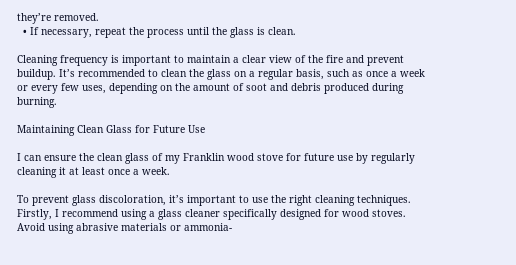they’re removed.
  • If necessary, repeat the process until the glass is clean.

Cleaning frequency is important to maintain a clear view of the fire and prevent buildup. It’s recommended to clean the glass on a regular basis, such as once a week or every few uses, depending on the amount of soot and debris produced during burning.

Maintaining Clean Glass for Future Use

I can ensure the clean glass of my Franklin wood stove for future use by regularly cleaning it at least once a week.

To prevent glass discoloration, it’s important to use the right cleaning techniques. Firstly, I recommend using a glass cleaner specifically designed for wood stoves. Avoid using abrasive materials or ammonia-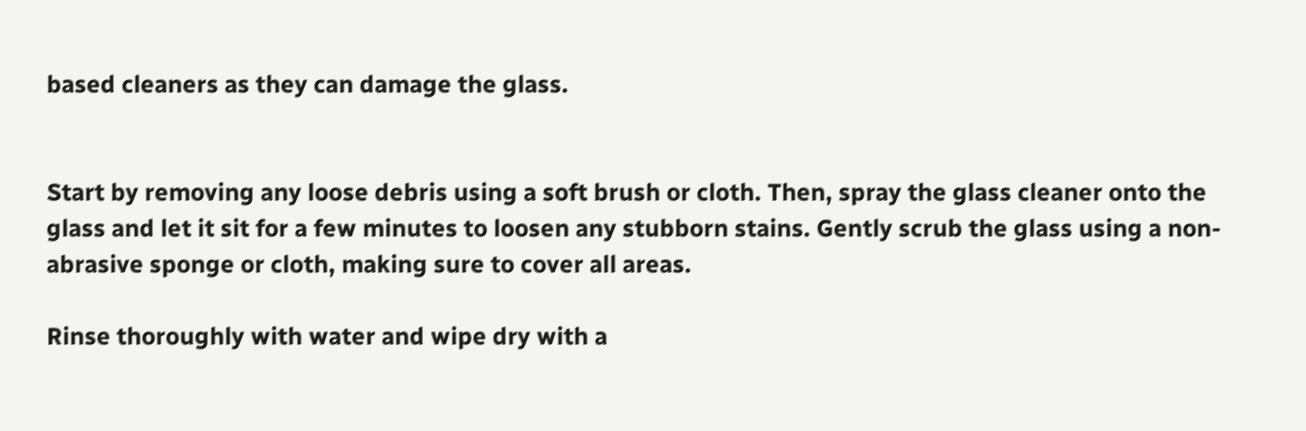based cleaners as they can damage the glass.


Start by removing any loose debris using a soft brush or cloth. Then, spray the glass cleaner onto the glass and let it sit for a few minutes to loosen any stubborn stains. Gently scrub the glass using a non-abrasive sponge or cloth, making sure to cover all areas.

Rinse thoroughly with water and wipe dry with a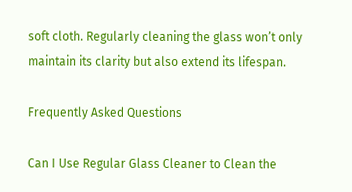soft cloth. Regularly cleaning the glass won’t only maintain its clarity but also extend its lifespan.

Frequently Asked Questions

Can I Use Regular Glass Cleaner to Clean the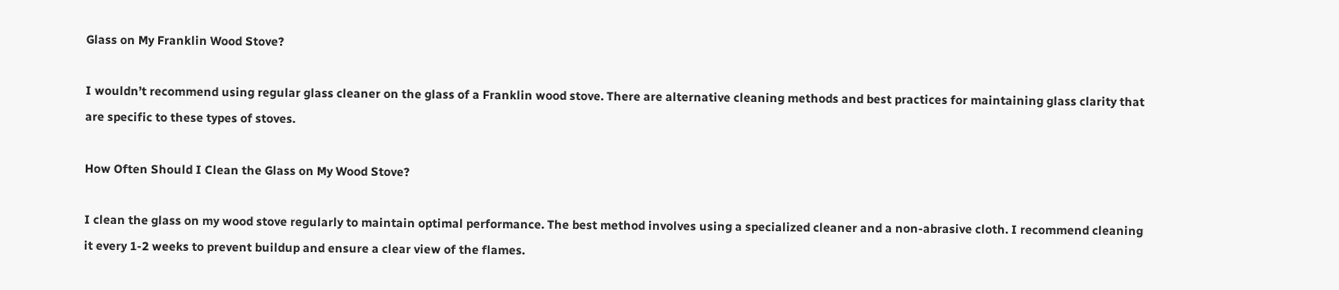Glass on My Franklin Wood Stove?

I wouldn’t recommend using regular glass cleaner on the glass of a Franklin wood stove. There are alternative cleaning methods and best practices for maintaining glass clarity that are specific to these types of stoves.

How Often Should I Clean the Glass on My Wood Stove?

I clean the glass on my wood stove regularly to maintain optimal performance. The best method involves using a specialized cleaner and a non-abrasive cloth. I recommend cleaning it every 1-2 weeks to prevent buildup and ensure a clear view of the flames.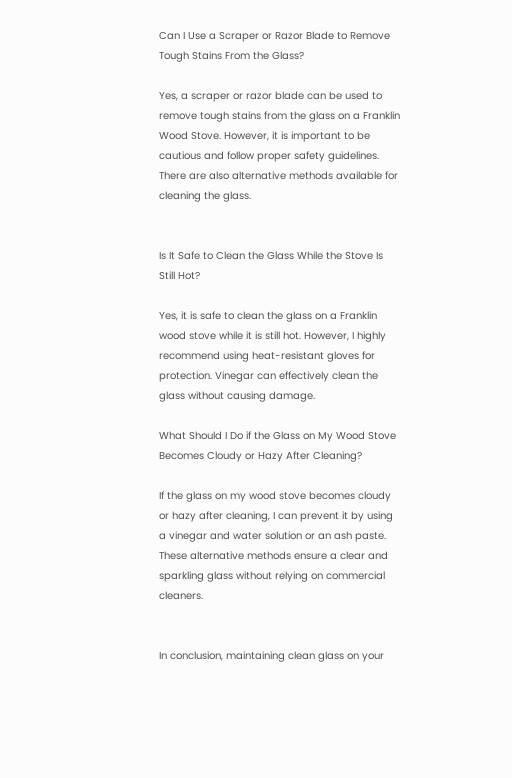Can I Use a Scraper or Razor Blade to Remove Tough Stains From the Glass?

Yes, a scraper or razor blade can be used to remove tough stains from the glass on a Franklin Wood Stove. However, it is important to be cautious and follow proper safety guidelines. There are also alternative methods available for cleaning the glass.


Is It Safe to Clean the Glass While the Stove Is Still Hot?

Yes, it is safe to clean the glass on a Franklin wood stove while it is still hot. However, I highly recommend using heat-resistant gloves for protection. Vinegar can effectively clean the glass without causing damage.

What Should I Do if the Glass on My Wood Stove Becomes Cloudy or Hazy After Cleaning?

If the glass on my wood stove becomes cloudy or hazy after cleaning, I can prevent it by using a vinegar and water solution or an ash paste. These alternative methods ensure a clear and sparkling glass without relying on commercial cleaners.


In conclusion, maintaining clean glass on your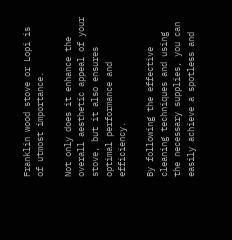Franklin wood stove or Lopi is of utmost importance.

Not only does it enhance the overall aesthetic appeal of your stove, but it also ensures optimal performance and efficiency.

By following the effective cleaning techniques and using the necessary supplies, you can easily achieve a spotless and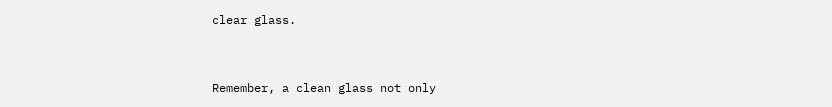clear glass.


Remember, a clean glass not only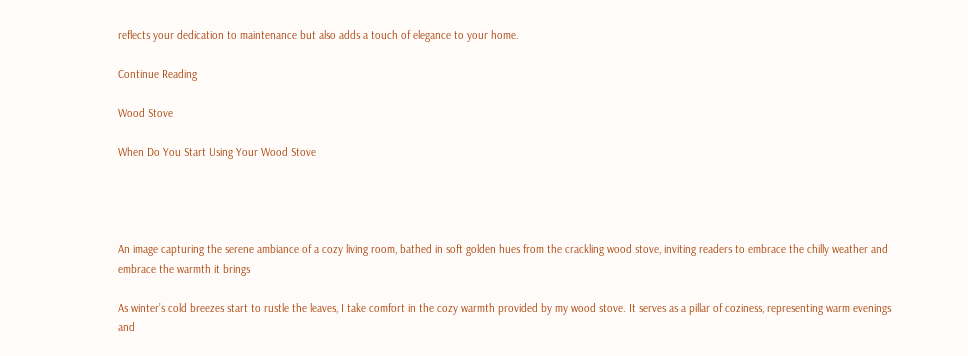reflects your dedication to maintenance but also adds a touch of elegance to your home.

Continue Reading

Wood Stove

When Do You Start Using Your Wood Stove




An image capturing the serene ambiance of a cozy living room, bathed in soft golden hues from the crackling wood stove, inviting readers to embrace the chilly weather and embrace the warmth it brings

As winter’s cold breezes start to rustle the leaves, I take comfort in the cozy warmth provided by my wood stove. It serves as a pillar of coziness, representing warm evenings and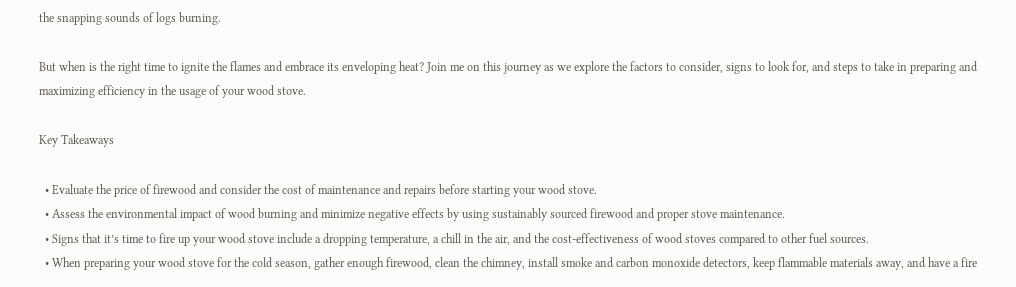the snapping sounds of logs burning.

But when is the right time to ignite the flames and embrace its enveloping heat? Join me on this journey as we explore the factors to consider, signs to look for, and steps to take in preparing and maximizing efficiency in the usage of your wood stove.

Key Takeaways

  • Evaluate the price of firewood and consider the cost of maintenance and repairs before starting your wood stove.
  • Assess the environmental impact of wood burning and minimize negative effects by using sustainably sourced firewood and proper stove maintenance.
  • Signs that it’s time to fire up your wood stove include a dropping temperature, a chill in the air, and the cost-effectiveness of wood stoves compared to other fuel sources.
  • When preparing your wood stove for the cold season, gather enough firewood, clean the chimney, install smoke and carbon monoxide detectors, keep flammable materials away, and have a fire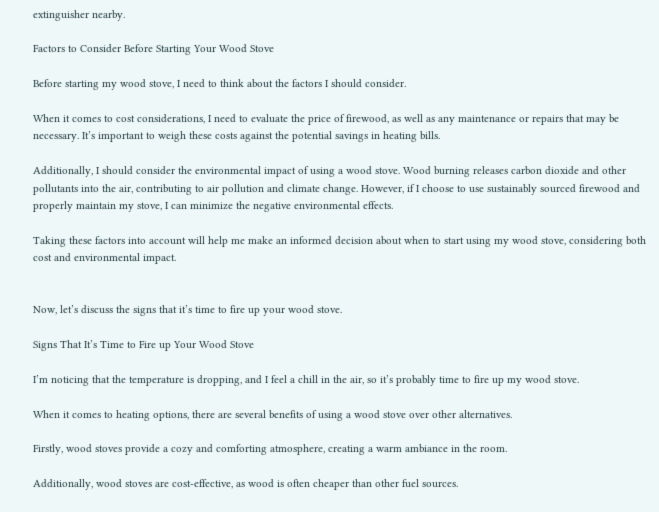extinguisher nearby.

Factors to Consider Before Starting Your Wood Stove

Before starting my wood stove, I need to think about the factors I should consider.

When it comes to cost considerations, I need to evaluate the price of firewood, as well as any maintenance or repairs that may be necessary. It’s important to weigh these costs against the potential savings in heating bills.

Additionally, I should consider the environmental impact of using a wood stove. Wood burning releases carbon dioxide and other pollutants into the air, contributing to air pollution and climate change. However, if I choose to use sustainably sourced firewood and properly maintain my stove, I can minimize the negative environmental effects.

Taking these factors into account will help me make an informed decision about when to start using my wood stove, considering both cost and environmental impact.


Now, let’s discuss the signs that it’s time to fire up your wood stove.

Signs That It’s Time to Fire up Your Wood Stove

I’m noticing that the temperature is dropping, and I feel a chill in the air, so it’s probably time to fire up my wood stove.

When it comes to heating options, there are several benefits of using a wood stove over other alternatives.

Firstly, wood stoves provide a cozy and comforting atmosphere, creating a warm ambiance in the room.

Additionally, wood stoves are cost-effective, as wood is often cheaper than other fuel sources.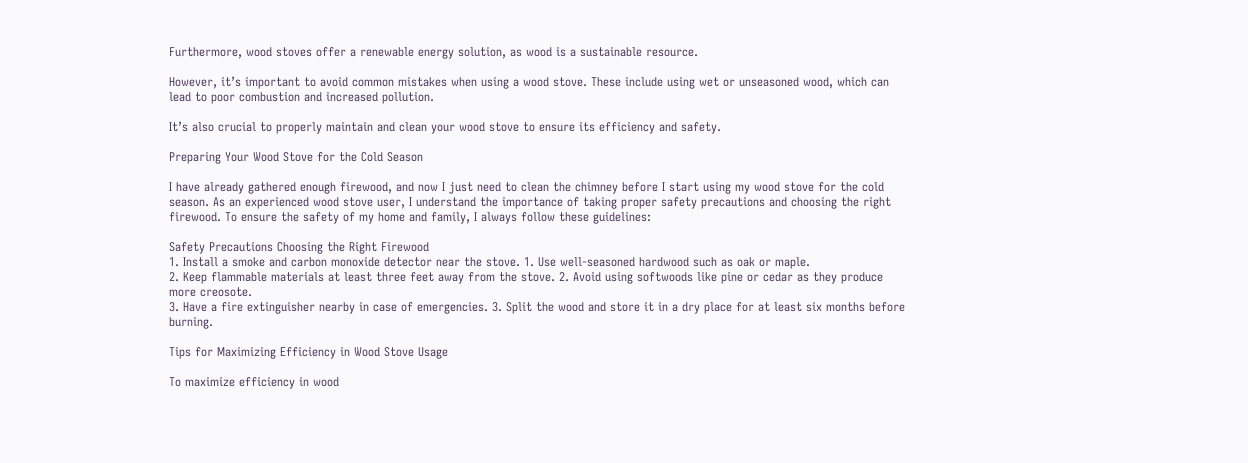Furthermore, wood stoves offer a renewable energy solution, as wood is a sustainable resource.

However, it’s important to avoid common mistakes when using a wood stove. These include using wet or unseasoned wood, which can lead to poor combustion and increased pollution.

It’s also crucial to properly maintain and clean your wood stove to ensure its efficiency and safety.

Preparing Your Wood Stove for the Cold Season

I have already gathered enough firewood, and now I just need to clean the chimney before I start using my wood stove for the cold season. As an experienced wood stove user, I understand the importance of taking proper safety precautions and choosing the right firewood. To ensure the safety of my home and family, I always follow these guidelines:

Safety Precautions Choosing the Right Firewood
1. Install a smoke and carbon monoxide detector near the stove. 1. Use well-seasoned hardwood such as oak or maple.
2. Keep flammable materials at least three feet away from the stove. 2. Avoid using softwoods like pine or cedar as they produce more creosote.
3. Have a fire extinguisher nearby in case of emergencies. 3. Split the wood and store it in a dry place for at least six months before burning.

Tips for Maximizing Efficiency in Wood Stove Usage

To maximize efficiency in wood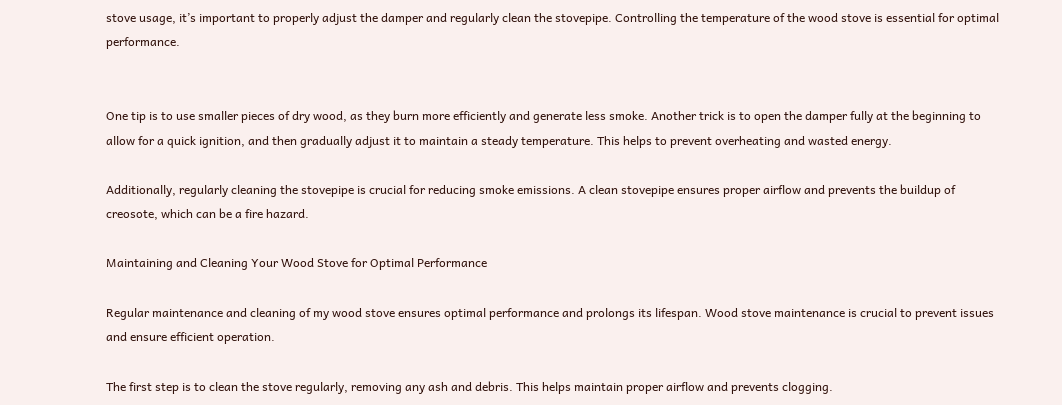stove usage, it’s important to properly adjust the damper and regularly clean the stovepipe. Controlling the temperature of the wood stove is essential for optimal performance.


One tip is to use smaller pieces of dry wood, as they burn more efficiently and generate less smoke. Another trick is to open the damper fully at the beginning to allow for a quick ignition, and then gradually adjust it to maintain a steady temperature. This helps to prevent overheating and wasted energy.

Additionally, regularly cleaning the stovepipe is crucial for reducing smoke emissions. A clean stovepipe ensures proper airflow and prevents the buildup of creosote, which can be a fire hazard.

Maintaining and Cleaning Your Wood Stove for Optimal Performance

Regular maintenance and cleaning of my wood stove ensures optimal performance and prolongs its lifespan. Wood stove maintenance is crucial to prevent issues and ensure efficient operation.

The first step is to clean the stove regularly, removing any ash and debris. This helps maintain proper airflow and prevents clogging.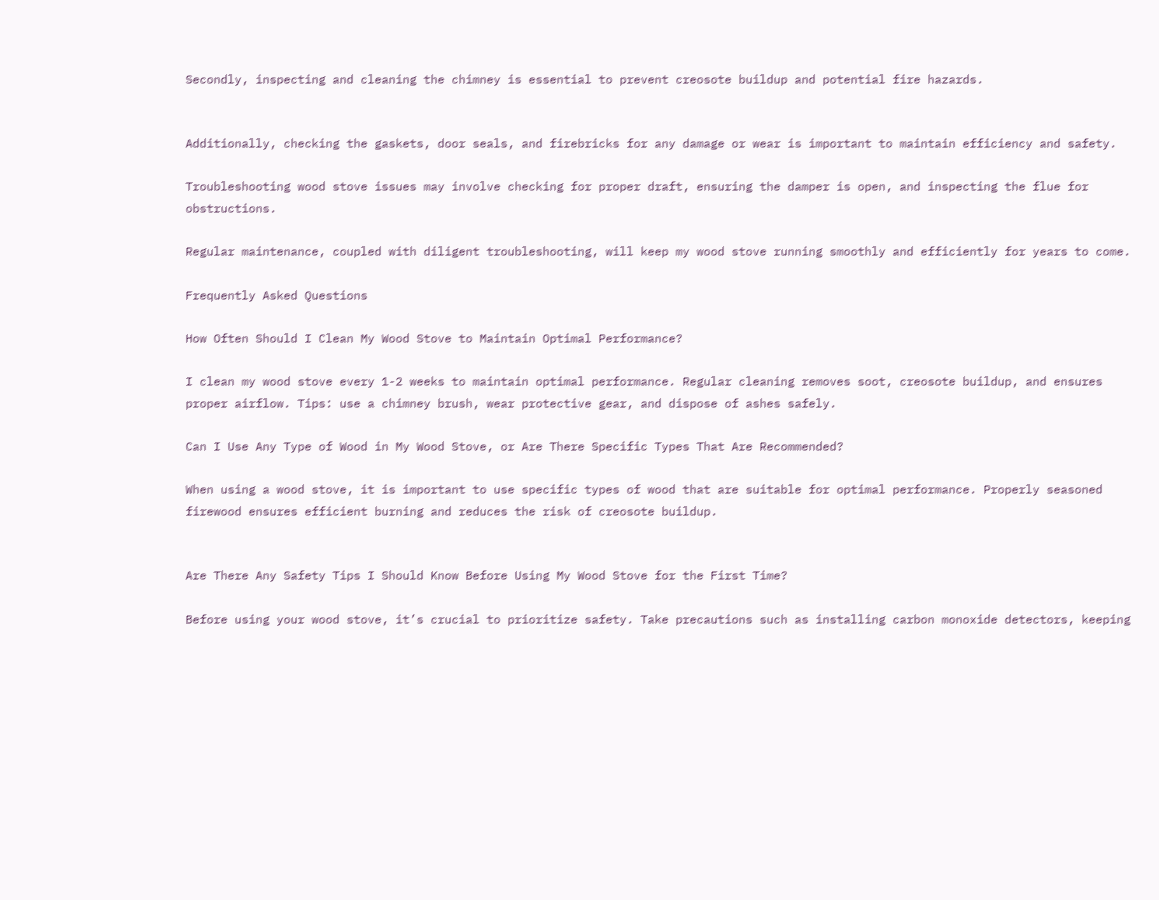Secondly, inspecting and cleaning the chimney is essential to prevent creosote buildup and potential fire hazards.


Additionally, checking the gaskets, door seals, and firebricks for any damage or wear is important to maintain efficiency and safety.

Troubleshooting wood stove issues may involve checking for proper draft, ensuring the damper is open, and inspecting the flue for obstructions.

Regular maintenance, coupled with diligent troubleshooting, will keep my wood stove running smoothly and efficiently for years to come.

Frequently Asked Questions

How Often Should I Clean My Wood Stove to Maintain Optimal Performance?

I clean my wood stove every 1-2 weeks to maintain optimal performance. Regular cleaning removes soot, creosote buildup, and ensures proper airflow. Tips: use a chimney brush, wear protective gear, and dispose of ashes safely.

Can I Use Any Type of Wood in My Wood Stove, or Are There Specific Types That Are Recommended?

When using a wood stove, it is important to use specific types of wood that are suitable for optimal performance. Properly seasoned firewood ensures efficient burning and reduces the risk of creosote buildup.


Are There Any Safety Tips I Should Know Before Using My Wood Stove for the First Time?

Before using your wood stove, it’s crucial to prioritize safety. Take precautions such as installing carbon monoxide detectors, keeping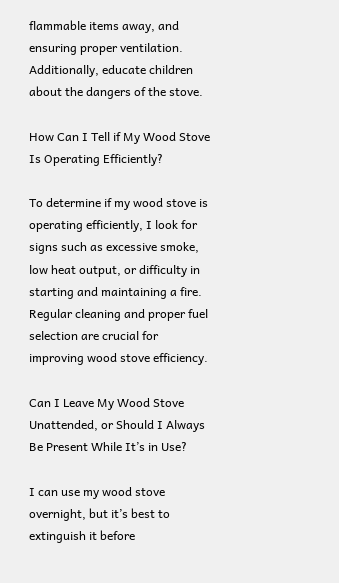flammable items away, and ensuring proper ventilation. Additionally, educate children about the dangers of the stove.

How Can I Tell if My Wood Stove Is Operating Efficiently?

To determine if my wood stove is operating efficiently, I look for signs such as excessive smoke, low heat output, or difficulty in starting and maintaining a fire. Regular cleaning and proper fuel selection are crucial for improving wood stove efficiency.

Can I Leave My Wood Stove Unattended, or Should I Always Be Present While It’s in Use?

I can use my wood stove overnight, but it’s best to extinguish it before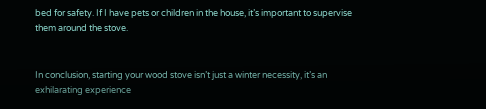bed for safety. If I have pets or children in the house, it’s important to supervise them around the stove.


In conclusion, starting your wood stove isn’t just a winter necessity, it’s an exhilarating experience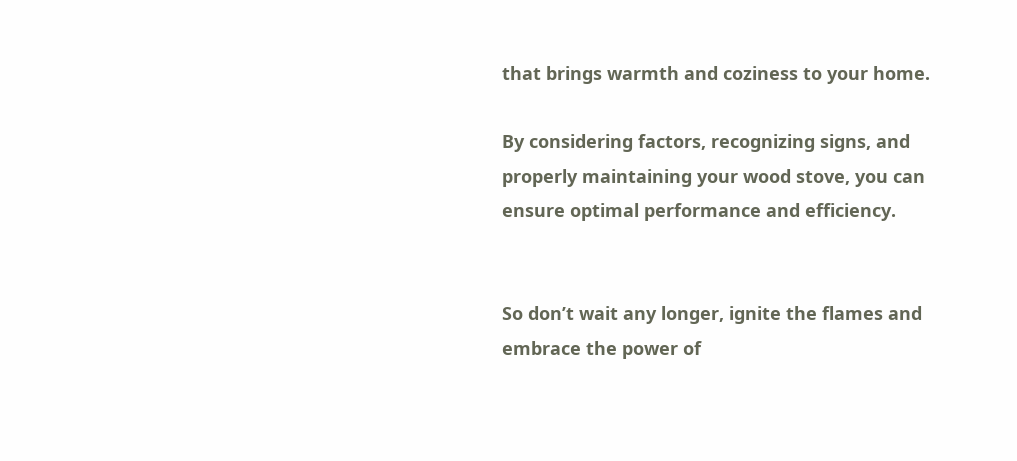that brings warmth and coziness to your home.

By considering factors, recognizing signs, and properly maintaining your wood stove, you can ensure optimal performance and efficiency.


So don’t wait any longer, ignite the flames and embrace the power of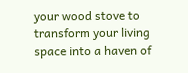your wood stove to transform your living space into a haven of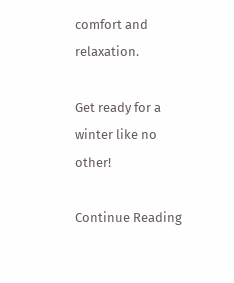comfort and relaxation.

Get ready for a winter like no other!

Continue Reading